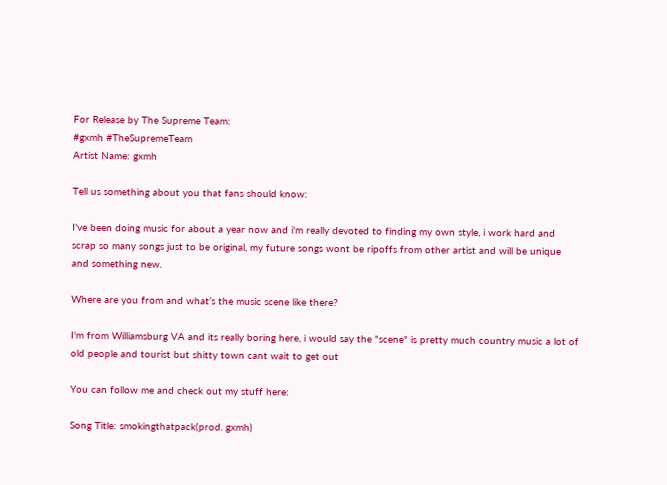For Release by The Supreme Team:
#gxmh #TheSupremeTeam
Artist Name: gxmh

Tell us something about you that fans should know:

I've been doing music for about a year now and i'm really devoted to finding my own style, i work hard and scrap so many songs just to be original, my future songs wont be ripoffs from other artist and will be unique and something new.

Where are you from and what’s the music scene like there?

I'm from Williamsburg VA and its really boring here, i would say the "scene" is pretty much country music a lot of old people and tourist but shitty town cant wait to get out

You can follow me and check out my stuff here:

Song Title: smokingthatpack(prod. gxmh)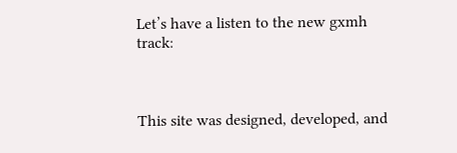Let’s have a listen to the new gxmh track:



This site was designed, developed, and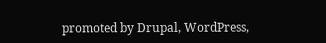promoted by Drupal, WordPress,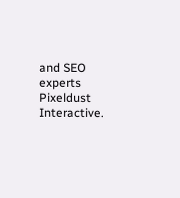and SEO experts Pixeldust Interactive.